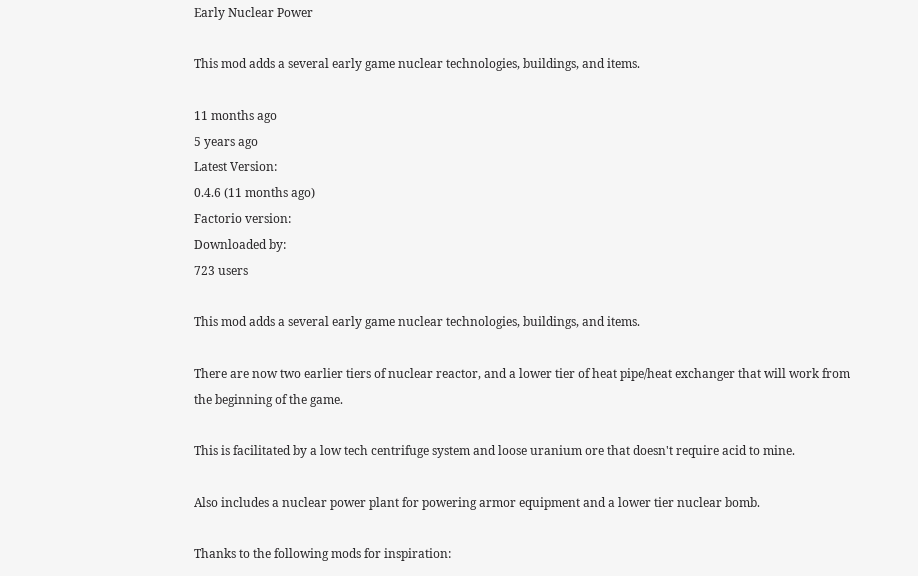Early Nuclear Power

This mod adds a several early game nuclear technologies, buildings, and items.

11 months ago
5 years ago
Latest Version:
0.4.6 (11 months ago)
Factorio version:
Downloaded by:
723 users

This mod adds a several early game nuclear technologies, buildings, and items.

There are now two earlier tiers of nuclear reactor, and a lower tier of heat pipe/heat exchanger that will work from the beginning of the game.

This is facilitated by a low tech centrifuge system and loose uranium ore that doesn't require acid to mine.

Also includes a nuclear power plant for powering armor equipment and a lower tier nuclear bomb.

Thanks to the following mods for inspiration: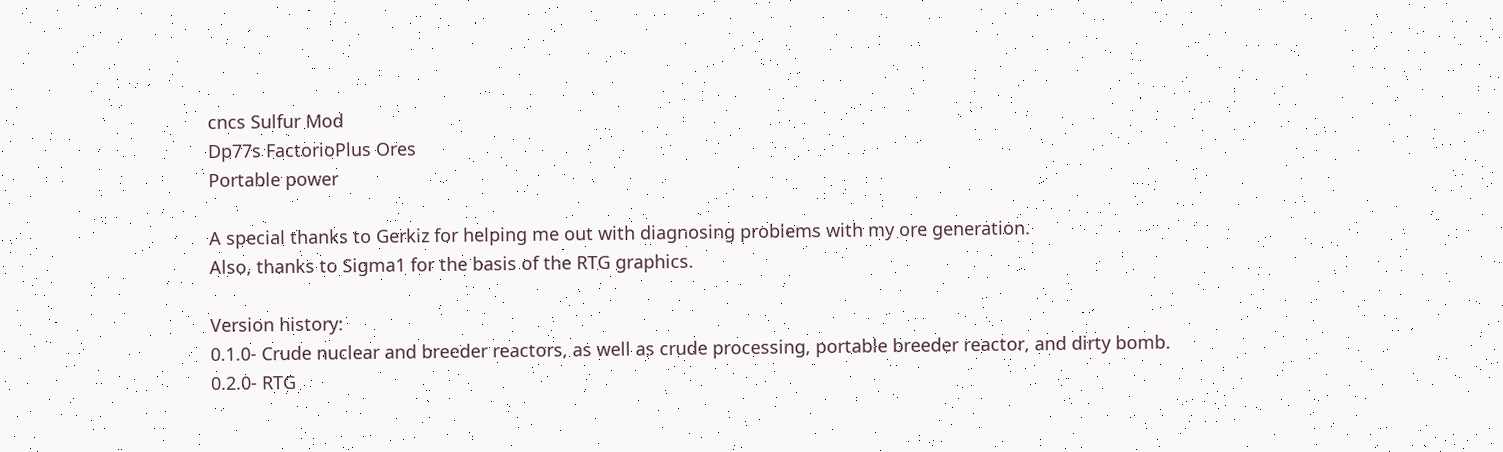cncs Sulfur Mod
Dp77s FactorioPlus Ores
Portable power

A special thanks to Gerkiz for helping me out with diagnosing problems with my ore generation.
Also, thanks to Sigma1 for the basis of the RTG graphics.

Version history:
0.1.0- Crude nuclear and breeder reactors, as well as crude processing, portable breeder reactor, and dirty bomb.
0.2.0- RTG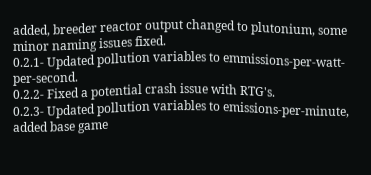added, breeder reactor output changed to plutonium, some minor naming issues fixed.
0.2.1- Updated pollution variables to emmissions-per-watt-per-second.
0.2.2- Fixed a potential crash issue with RTG's.
0.2.3- Updated pollution variables to emissions-per-minute, added base game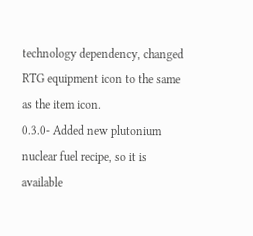technology dependency, changed RTG equipment icon to the same as the item icon.
0.3.0- Added new plutonium nuclear fuel recipe, so it is available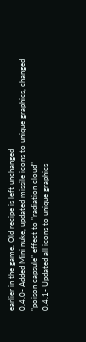earlier in the game. Old recipe is left unchanged
0.4.0- Added Mini nuke, updated missile icons to unique graphics, changed "poison capsule" effect to "radiation cloud"
0.4.1- Updated all icons to unique graphics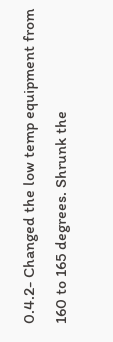0.4.2- Changed the low temp equipment from 160 to 165 degrees. Shrunk the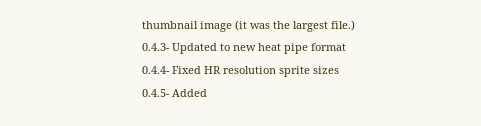thumbnail image (it was the largest file.)
0.4.3- Updated to new heat pipe format
0.4.4- Fixed HR resolution sprite sizes
0.4.5- Added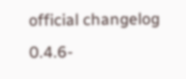official changelog
0.4.6-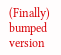(Finally) bumped version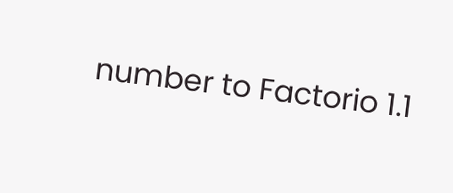number to Factorio 1.1